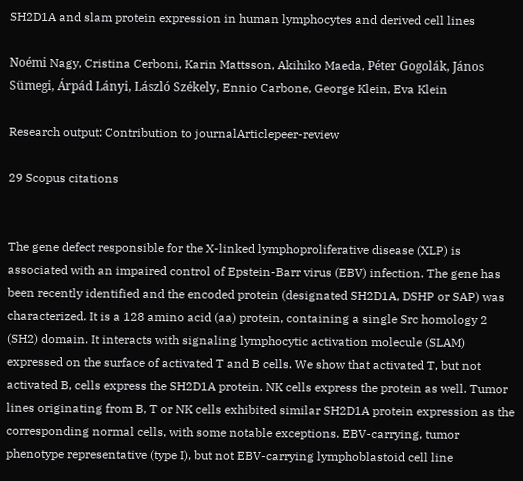SH2D1A and slam protein expression in human lymphocytes and derived cell lines

Noémi Nagy, Cristina Cerboni, Karin Mattsson, Akihiko Maeda, Péter Gogolák, János Sümegi, Árpád Lányi, László Székely, Ennio Carbone, George Klein, Eva Klein

Research output: Contribution to journalArticlepeer-review

29 Scopus citations


The gene defect responsible for the X-linked lymphoproliferative disease (XLP) is associated with an impaired control of Epstein-Barr virus (EBV) infection. The gene has been recently identified and the encoded protein (designated SH2D1A, DSHP or SAP) was characterized. It is a 128 amino acid (aa) protein, containing a single Src homology 2 (SH2) domain. It interacts with signaling lymphocytic activation molecule (SLAM) expressed on the surface of activated T and B cells. We show that activated T, but not activated B, cells express the SH2D1A protein. NK cells express the protein as well. Tumor lines originating from B, T or NK cells exhibited similar SH2D1A protein expression as the corresponding normal cells, with some notable exceptions. EBV-carrying, tumor phenotype representative (type I), but not EBV-carrying lymphoblastoid cell line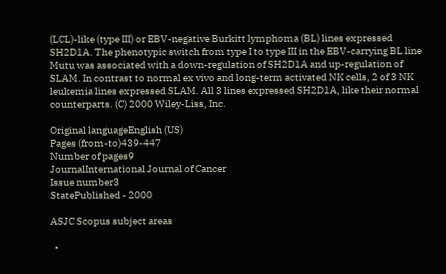(LCL)-like (type III) or EBV-negative Burkitt lymphoma (BL) lines expressed SH2D1A. The phenotypic switch from type I to type III in the EBV-carrying BL line Mutu was associated with a down-regulation of SH2D1A and up-regulation of SLAM. In contrast to normal ex vivo and long-term activated NK cells, 2 of 3 NK leukemia lines expressed SLAM. All 3 lines expressed SH2D1A, like their normal counterparts. (C) 2000 Wiley-Liss, Inc.

Original languageEnglish (US)
Pages (from-to)439-447
Number of pages9
JournalInternational Journal of Cancer
Issue number3
StatePublished - 2000

ASJC Scopus subject areas

  •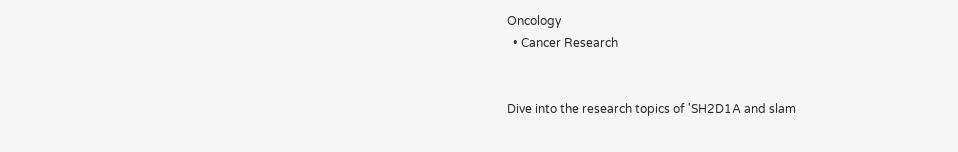Oncology
  • Cancer Research


Dive into the research topics of 'SH2D1A and slam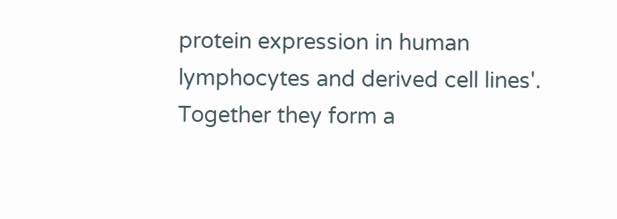protein expression in human lymphocytes and derived cell lines'. Together they form a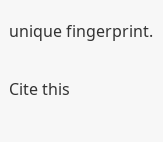unique fingerprint.

Cite this